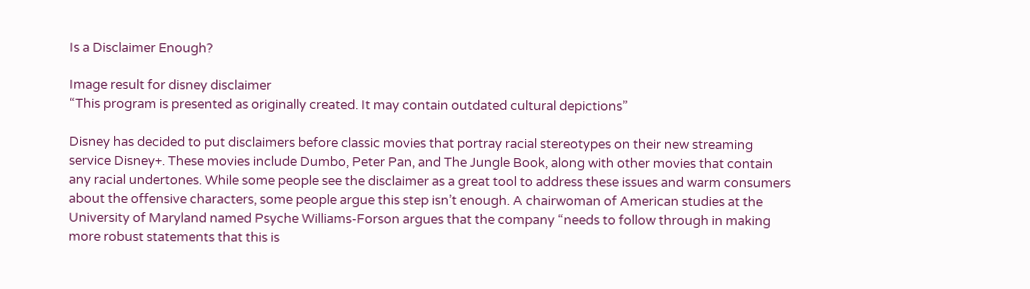Is a Disclaimer Enough?

Image result for disney disclaimer
“This program is presented as originally created. It may contain outdated cultural depictions”

Disney has decided to put disclaimers before classic movies that portray racial stereotypes on their new streaming service Disney+. These movies include Dumbo, Peter Pan, and The Jungle Book, along with other movies that contain any racial undertones. While some people see the disclaimer as a great tool to address these issues and warm consumers about the offensive characters, some people argue this step isn’t enough. A chairwoman of American studies at the University of Maryland named Psyche Williams-Forson argues that the company “needs to follow through in making more robust statements that this is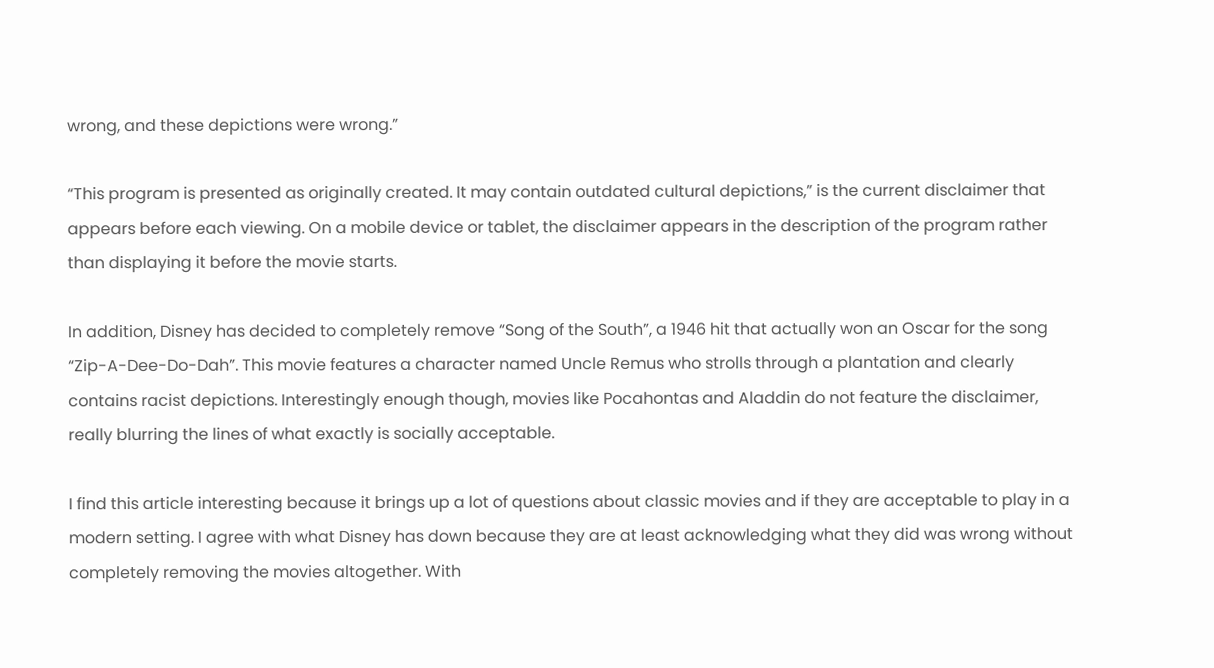wrong, and these depictions were wrong.”

“This program is presented as originally created. It may contain outdated cultural depictions,” is the current disclaimer that appears before each viewing. On a mobile device or tablet, the disclaimer appears in the description of the program rather than displaying it before the movie starts.

In addition, Disney has decided to completely remove “Song of the South”, a 1946 hit that actually won an Oscar for the song “Zip-A-Dee-Do-Dah”. This movie features a character named Uncle Remus who strolls through a plantation and clearly contains racist depictions. Interestingly enough though, movies like Pocahontas and Aladdin do not feature the disclaimer, really blurring the lines of what exactly is socially acceptable.

I find this article interesting because it brings up a lot of questions about classic movies and if they are acceptable to play in a modern setting. I agree with what Disney has down because they are at least acknowledging what they did was wrong without completely removing the movies altogether. With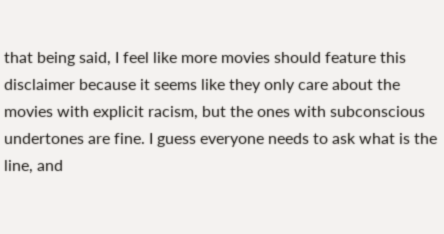that being said, I feel like more movies should feature this disclaimer because it seems like they only care about the movies with explicit racism, but the ones with subconscious undertones are fine. I guess everyone needs to ask what is the line, and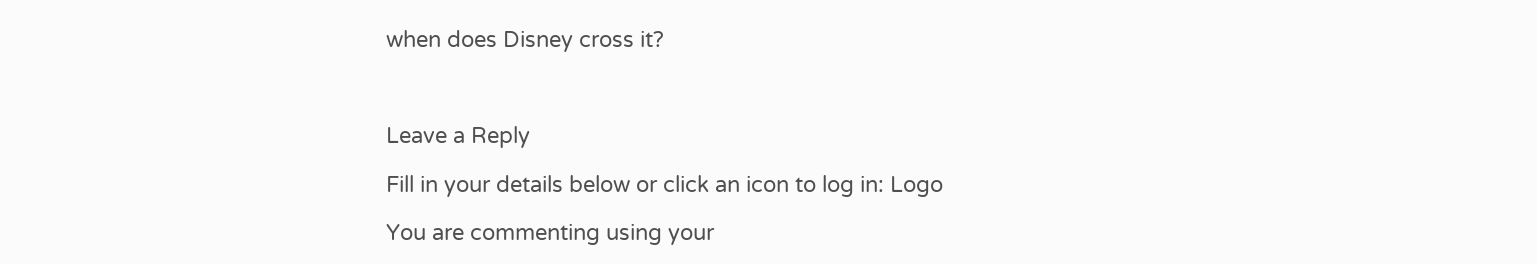when does Disney cross it?



Leave a Reply

Fill in your details below or click an icon to log in: Logo

You are commenting using your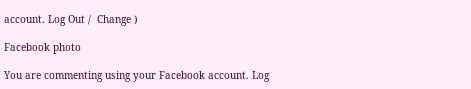account. Log Out /  Change )

Facebook photo

You are commenting using your Facebook account. Log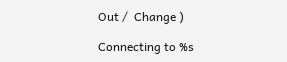Out /  Change )

Connecting to %s